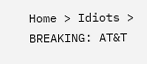Home > Idiots > BREAKING: AT&T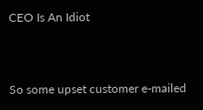CEO Is An Idiot


So some upset customer e-mailed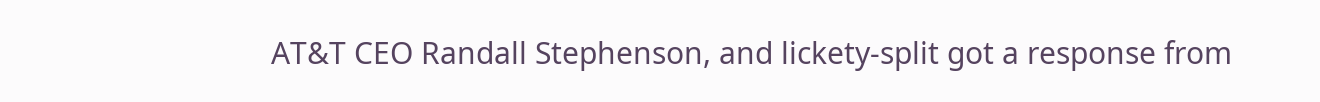AT&T CEO Randall Stephenson, and lickety-split got a response from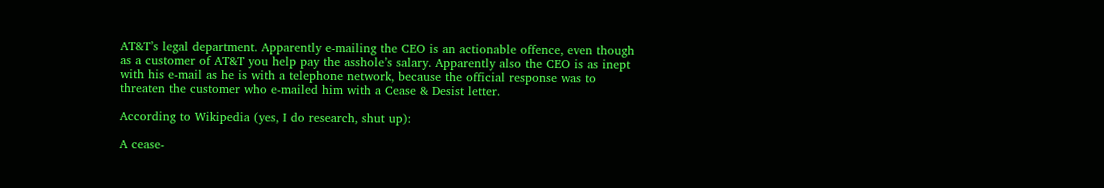AT&T’s legal department. Apparently e-mailing the CEO is an actionable offence, even though as a customer of AT&T you help pay the asshole’s salary. Apparently also the CEO is as inept with his e-mail as he is with a telephone network, because the official response was to threaten the customer who e-mailed him with a Cease & Desist letter.

According to Wikipedia (yes, I do research, shut up):

A cease-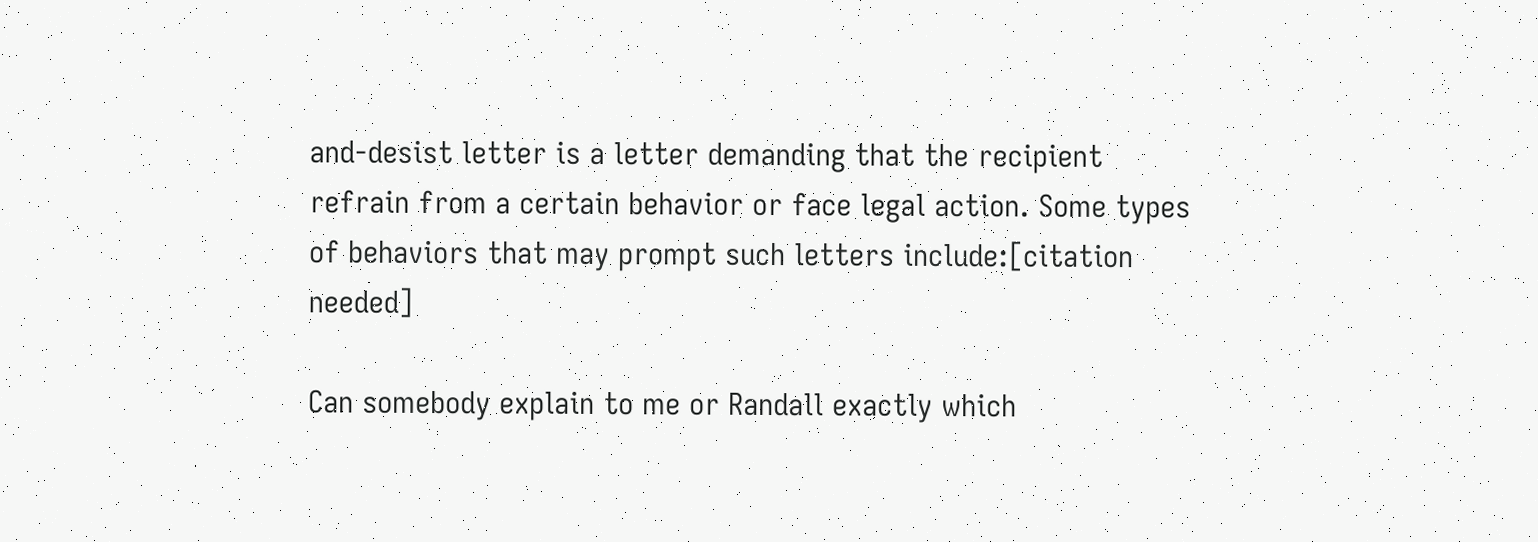and-desist letter is a letter demanding that the recipient refrain from a certain behavior or face legal action. Some types of behaviors that may prompt such letters include:[citation needed]

Can somebody explain to me or Randall exactly which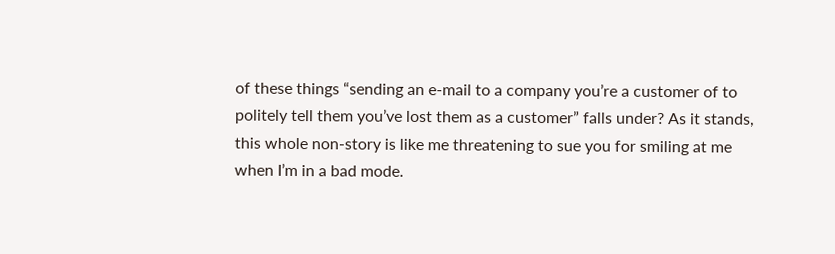of these things “sending an e-mail to a company you’re a customer of to politely tell them you’ve lost them as a customer” falls under? As it stands, this whole non-story is like me threatening to sue you for smiling at me when I’m in a bad mode.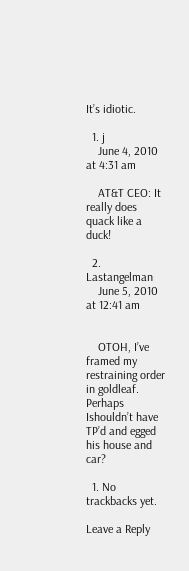It’s idiotic.

  1. j
    June 4, 2010 at 4:31 am

    AT&T CEO: It really does quack like a duck!

  2. Lastangelman
    June 5, 2010 at 12:41 am


    OTOH, I’ve framed my restraining order in goldleaf. Perhaps Ishouldn’t have TP’d and egged his house and car?

  1. No trackbacks yet.

Leave a Reply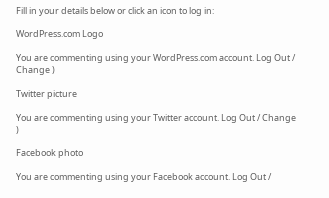Fill in your details below or click an icon to log in:

WordPress.com Logo

You are commenting using your WordPress.com account. Log Out / Change )

Twitter picture

You are commenting using your Twitter account. Log Out / Change )

Facebook photo

You are commenting using your Facebook account. Log Out /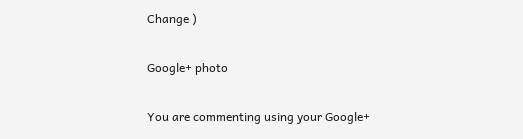Change )

Google+ photo

You are commenting using your Google+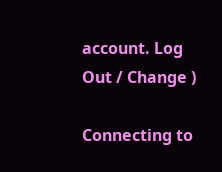account. Log Out / Change )

Connecting to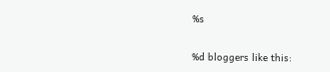%s

%d bloggers like this: